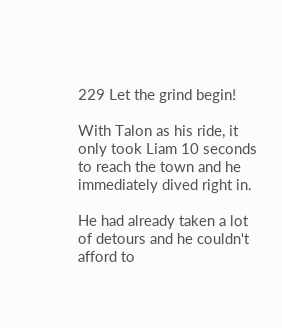229 Let the grind begin!

With Talon as his ride, it only took Liam 10 seconds to reach the town and he immediately dived right in.

He had already taken a lot of detours and he couldn't afford to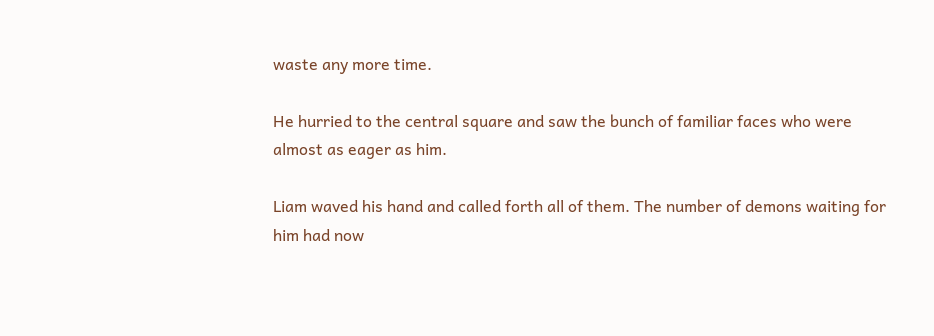waste any more time.

He hurried to the central square and saw the bunch of familiar faces who were almost as eager as him.

Liam waved his hand and called forth all of them. The number of demons waiting for him had now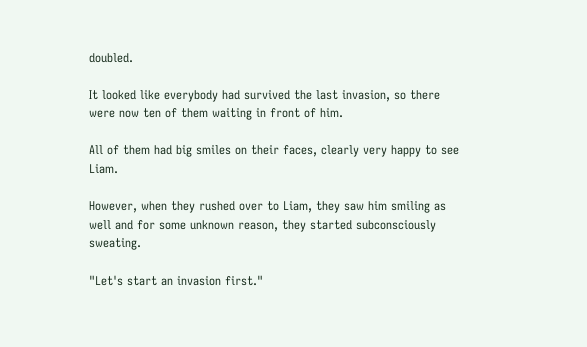doubled.

It looked like everybody had survived the last invasion, so there were now ten of them waiting in front of him.

All of them had big smiles on their faces, clearly very happy to see Liam.

However, when they rushed over to Liam, they saw him smiling as well and for some unknown reason, they started subconsciously sweating.

"Let's start an invasion first."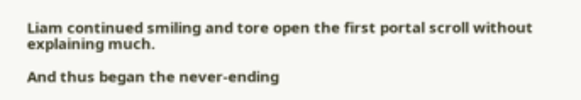Liam continued smiling and tore open the first portal scroll without explaining much.

And thus began the never-ending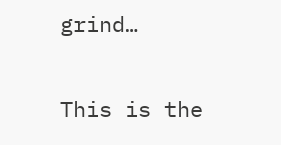grind…


This is the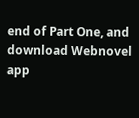end of Part One, and download Webnovel app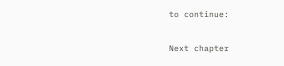to continue:

Next chapter